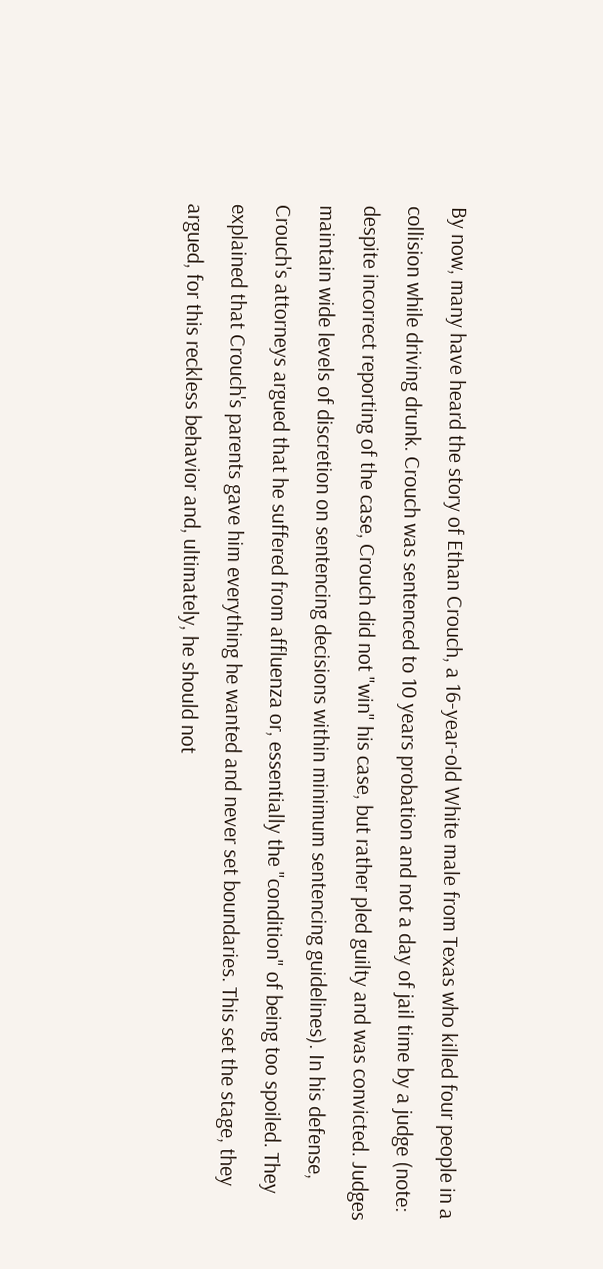By now, many have heard the story of Ethan Crouch, a 16-year-old White male from Texas who killed four people in a collision while driving drunk. Crouch was sentenced to 10 years probation and not a day of jail time by a judge (note: despite incorrect reporting of the case, Crouch did not "win" his case, but rather pled guilty and was convicted. Judges maintain wide levels of discretion on sentencing decisions within minimum sentencing guidelines). In his defense, Crouch's attorneys argued that he suffered from affluenza or, essentially the "condition" of being too spoiled. They explained that Crouch's parents gave him everything he wanted and never set boundaries. This set the stage, they argued, for this reckless behavior and, ultimately, he should not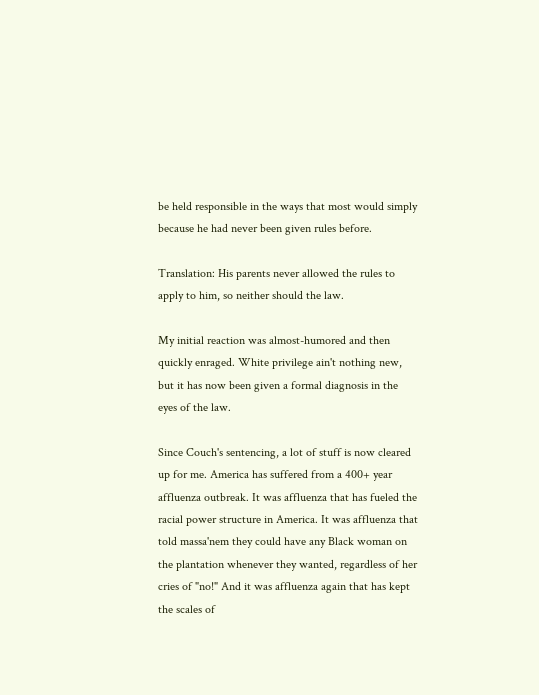be held responsible in the ways that most would simply because he had never been given rules before.

Translation: His parents never allowed the rules to apply to him, so neither should the law.

My initial reaction was almost-humored and then quickly enraged. White privilege ain't nothing new, but it has now been given a formal diagnosis in the eyes of the law.

Since Couch's sentencing, a lot of stuff is now cleared up for me. America has suffered from a 400+ year affluenza outbreak. It was affluenza that has fueled the racial power structure in America. It was affluenza that told massa'nem they could have any Black woman on the plantation whenever they wanted, regardless of her cries of "no!" And it was affluenza again that has kept the scales of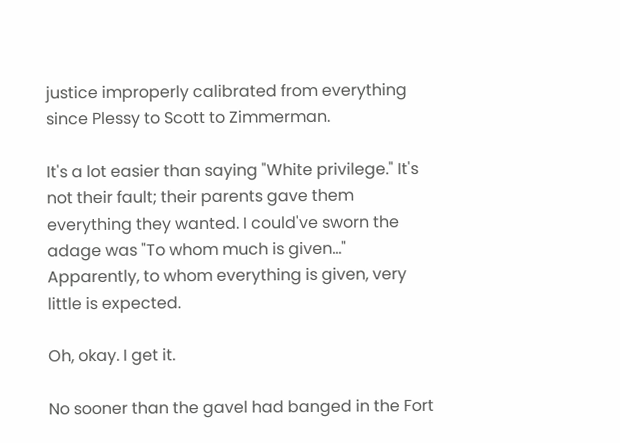justice improperly calibrated from everything since Plessy to Scott to Zimmerman.

It's a lot easier than saying "White privilege." It's not their fault; their parents gave them everything they wanted. I could've sworn the adage was "To whom much is given…" Apparently, to whom everything is given, very little is expected.

Oh, okay. I get it.

No sooner than the gavel had banged in the Fort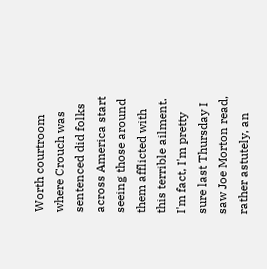Worth courtroom where Crouch was sentenced did folks across America start seeing those around them afflicted with this terrible ailment. I'm fact, I'm pretty sure last Thursday I saw Joe Morton read, rather astutely, an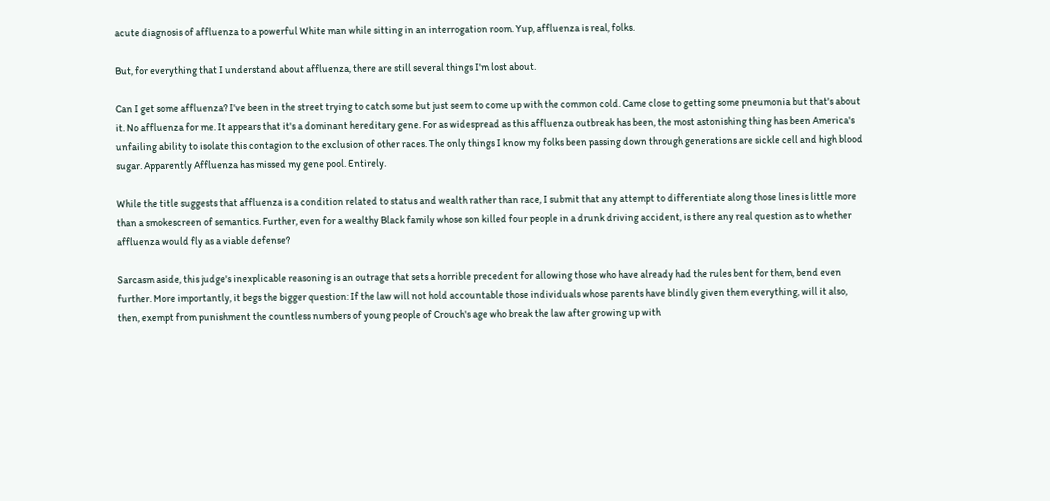acute diagnosis of affluenza to a powerful White man while sitting in an interrogation room. Yup, affluenza is real, folks.

But, for everything that I understand about affluenza, there are still several things I'm lost about.

Can I get some affluenza? I've been in the street trying to catch some but just seem to come up with the common cold. Came close to getting some pneumonia but that's about it. No affluenza for me. It appears that it's a dominant hereditary gene. For as widespread as this affluenza outbreak has been, the most astonishing thing has been America's unfailing ability to isolate this contagion to the exclusion of other races. The only things I know my folks been passing down through generations are sickle cell and high blood sugar. Apparently Affluenza has missed my gene pool. Entirely.

While the title suggests that affluenza is a condition related to status and wealth rather than race, I submit that any attempt to differentiate along those lines is little more than a smokescreen of semantics. Further, even for a wealthy Black family whose son killed four people in a drunk driving accident, is there any real question as to whether affluenza would fly as a viable defense?

Sarcasm aside, this judge's inexplicable reasoning is an outrage that sets a horrible precedent for allowing those who have already had the rules bent for them, bend even further. More importantly, it begs the bigger question: If the law will not hold accountable those individuals whose parents have blindly given them everything, will it also, then, exempt from punishment the countless numbers of young people of Crouch's age who break the law after growing up with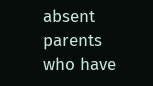absent parents who have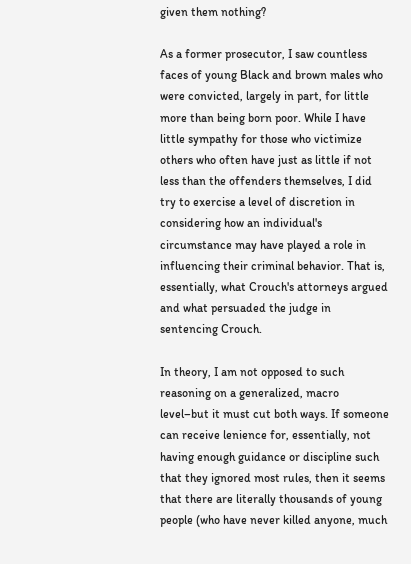given them nothing?

As a former prosecutor, I saw countless faces of young Black and brown males who were convicted, largely in part, for little more than being born poor. While I have little sympathy for those who victimize others who often have just as little if not less than the offenders themselves, I did try to exercise a level of discretion in considering how an individual's circumstance may have played a role in influencing their criminal behavior. That is, essentially, what Crouch's attorneys argued and what persuaded the judge in sentencing Crouch.

In theory, I am not opposed to such reasoning on a generalized, macro level–but it must cut both ways. If someone can receive lenience for, essentially, not having enough guidance or discipline such that they ignored most rules, then it seems that there are literally thousands of young people (who have never killed anyone, much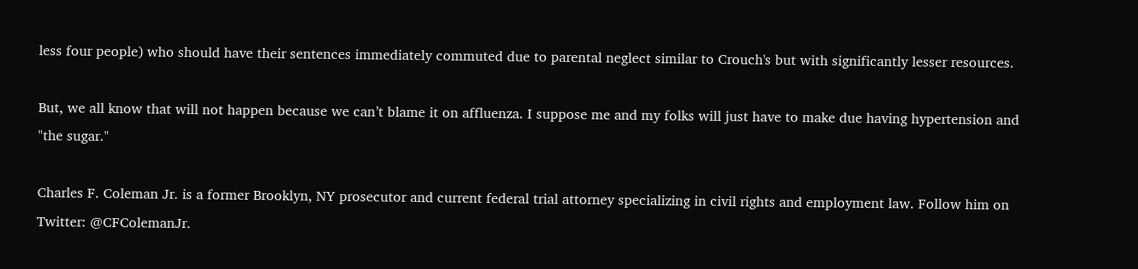less four people) who should have their sentences immediately commuted due to parental neglect similar to Crouch's but with significantly lesser resources.

But, we all know that will not happen because we can’t blame it on affluenza. I suppose me and my folks will just have to make due having hypertension and "the sugar."

Charles F. Coleman Jr. is a former Brooklyn, NY prosecutor and current federal trial attorney specializing in civil rights and employment law. Follow him on Twitter: @CFColemanJr.